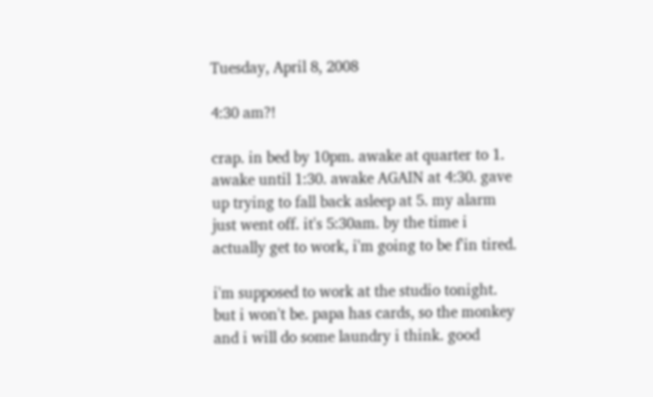Tuesday, April 8, 2008

4:30 am?!

crap. in bed by 10pm. awake at quarter to 1. awake until 1:30. awake AGAIN at 4:30. gave up trying to fall back asleep at 5. my alarm just went off. it's 5:30am. by the time i actually get to work, i'm going to be f'in tired.

i'm supposed to work at the studio tonight. but i won't be. papa has cards, so the monkey and i will do some laundry i think. good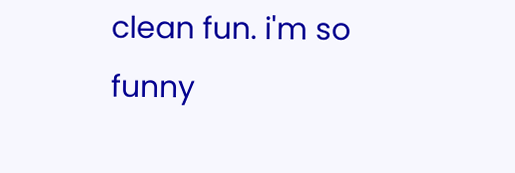clean fun. i'm so funny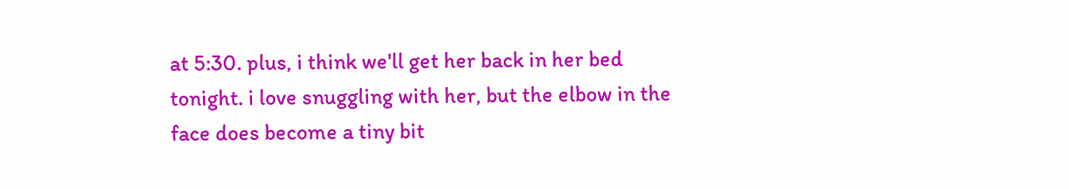at 5:30. plus, i think we'll get her back in her bed tonight. i love snuggling with her, but the elbow in the face does become a tiny bit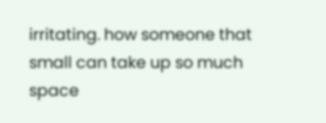irritating. how someone that small can take up so much space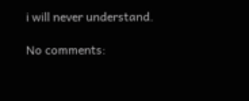i will never understand.

No comments: